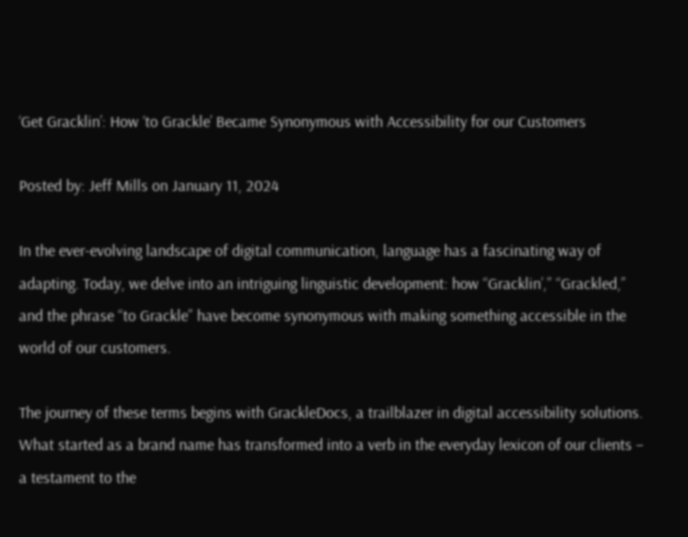‘Get Gracklin’: How ‘to Grackle’ Became Synonymous with Accessibility for our Customers

Posted by: Jeff Mills on January 11, 2024

In the ever-evolving landscape of digital communication, language has a fascinating way of adapting. Today, we delve into an intriguing linguistic development: how “Gracklin’,” “Grackled,” and the phrase “to Grackle” have become synonymous with making something accessible in the world of our customers.

The journey of these terms begins with GrackleDocs, a trailblazer in digital accessibility solutions. What started as a brand name has transformed into a verb in the everyday lexicon of our clients – a testament to the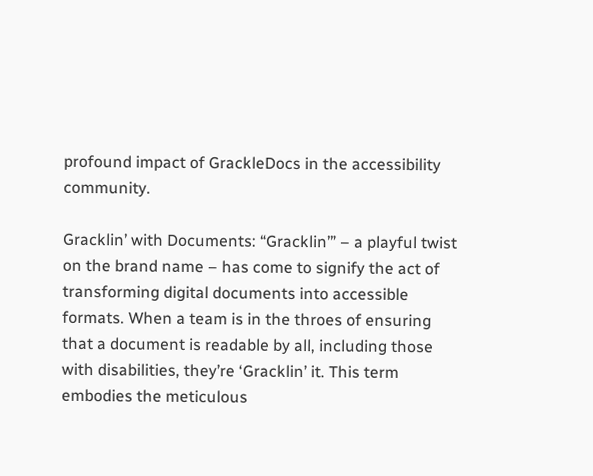profound impact of GrackleDocs in the accessibility community.

Gracklin’ with Documents: “Gracklin’” – a playful twist on the brand name – has come to signify the act of transforming digital documents into accessible formats. When a team is in the throes of ensuring that a document is readable by all, including those with disabilities, they’re ‘Gracklin’ it. This term embodies the meticulous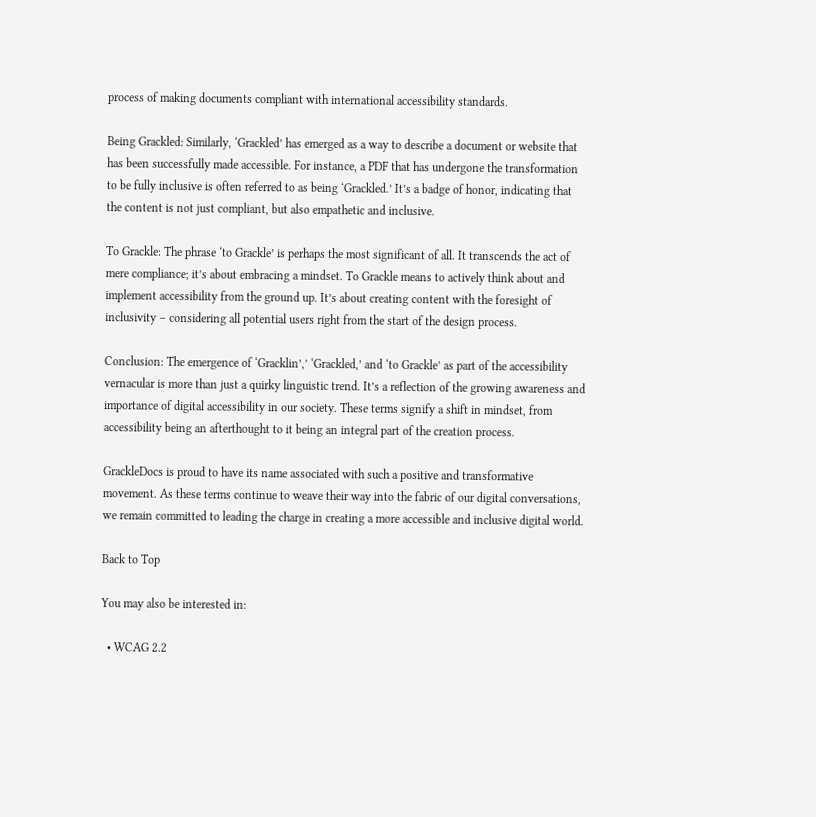process of making documents compliant with international accessibility standards.

Being Grackled: Similarly, ‘Grackled’ has emerged as a way to describe a document or website that has been successfully made accessible. For instance, a PDF that has undergone the transformation to be fully inclusive is often referred to as being ‘Grackled.’ It’s a badge of honor, indicating that the content is not just compliant, but also empathetic and inclusive.

To Grackle: The phrase ‘to Grackle’ is perhaps the most significant of all. It transcends the act of mere compliance; it’s about embracing a mindset. To Grackle means to actively think about and implement accessibility from the ground up. It’s about creating content with the foresight of inclusivity – considering all potential users right from the start of the design process.

Conclusion: The emergence of ‘Gracklin’,’ ‘Grackled,’ and ‘to Grackle’ as part of the accessibility vernacular is more than just a quirky linguistic trend. It’s a reflection of the growing awareness and importance of digital accessibility in our society. These terms signify a shift in mindset, from accessibility being an afterthought to it being an integral part of the creation process.

GrackleDocs is proud to have its name associated with such a positive and transformative movement. As these terms continue to weave their way into the fabric of our digital conversations, we remain committed to leading the charge in creating a more accessible and inclusive digital world.

Back to Top

You may also be interested in:

  • WCAG 2.2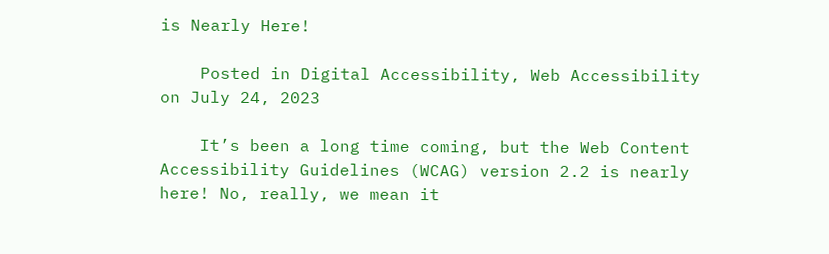is Nearly Here!

    Posted in Digital Accessibility, Web Accessibility on July 24, 2023

    It’s been a long time coming, but the Web Content Accessibility Guidelines (WCAG) version 2.2 is nearly here! No, really, we mean it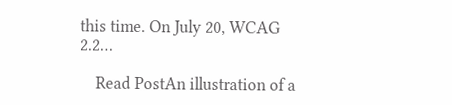this time. On July 20, WCAG 2.2…

    Read PostAn illustration of a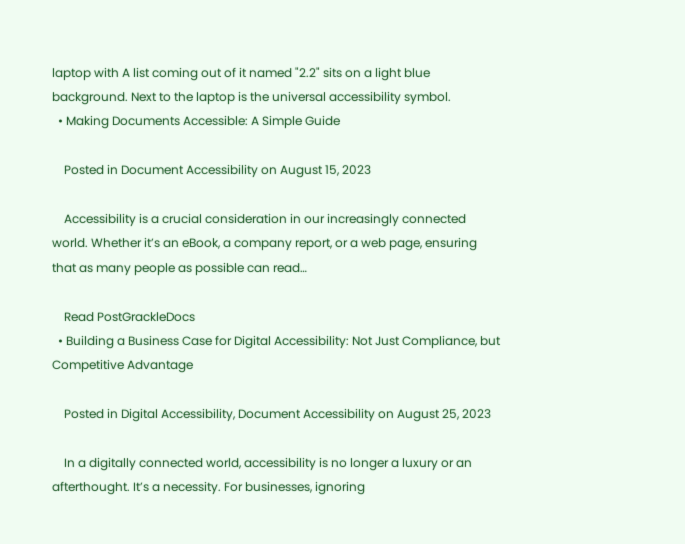laptop with A list coming out of it named "2.2" sits on a light blue background. Next to the laptop is the universal accessibility symbol.
  • Making Documents Accessible: A Simple Guide

    Posted in Document Accessibility on August 15, 2023

    Accessibility is a crucial consideration in our increasingly connected world. Whether it’s an eBook, a company report, or a web page, ensuring that as many people as possible can read…

    Read PostGrackleDocs
  • Building a Business Case for Digital Accessibility: Not Just Compliance, but Competitive Advantage

    Posted in Digital Accessibility, Document Accessibility on August 25, 2023

    In a digitally connected world, accessibility is no longer a luxury or an afterthought. It’s a necessity. For businesses, ignoring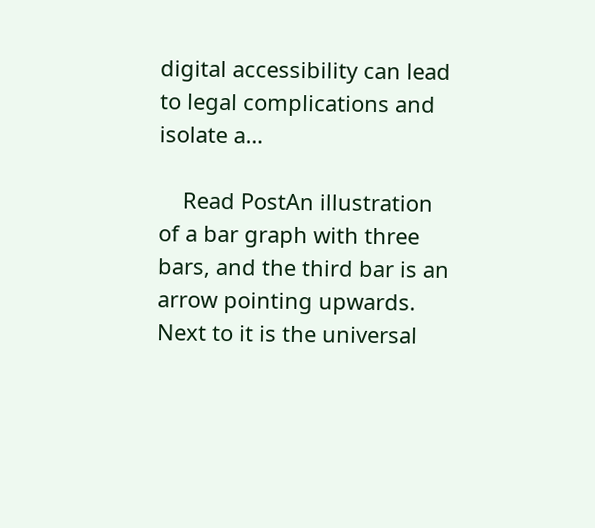digital accessibility can lead to legal complications and isolate a…

    Read PostAn illustration of a bar graph with three bars, and the third bar is an arrow pointing upwards. Next to it is the universal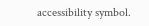accessibility symbol.